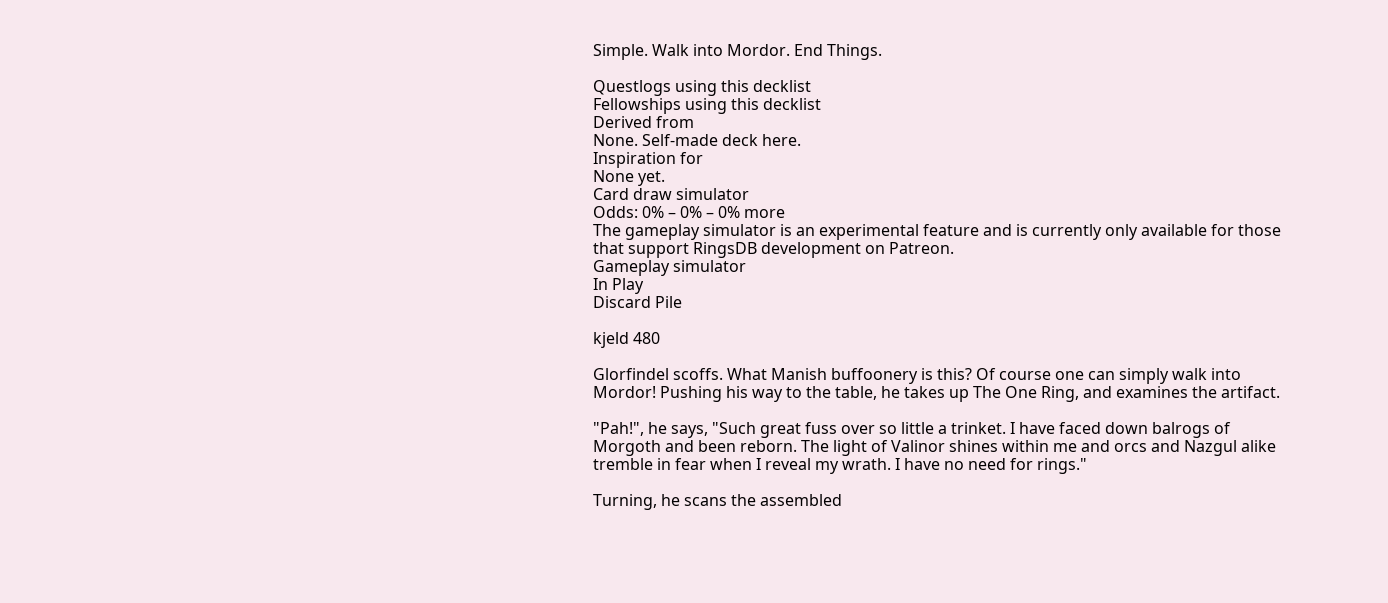Simple. Walk into Mordor. End Things.

Questlogs using this decklist
Fellowships using this decklist
Derived from
None. Self-made deck here.
Inspiration for
None yet.
Card draw simulator
Odds: 0% – 0% – 0% more
The gameplay simulator is an experimental feature and is currently only available for those that support RingsDB development on Patreon.
Gameplay simulator
In Play
Discard Pile

kjeld 480

Glorfindel scoffs. What Manish buffoonery is this? Of course one can simply walk into Mordor! Pushing his way to the table, he takes up The One Ring, and examines the artifact.

"Pah!", he says, "Such great fuss over so little a trinket. I have faced down balrogs of Morgoth and been reborn. The light of Valinor shines within me and orcs and Nazgul alike tremble in fear when I reveal my wrath. I have no need for rings."

Turning, he scans the assembled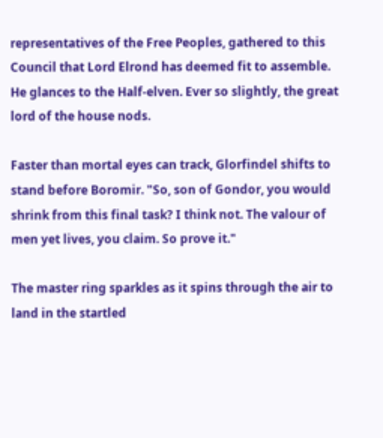representatives of the Free Peoples, gathered to this Council that Lord Elrond has deemed fit to assemble. He glances to the Half-elven. Ever so slightly, the great lord of the house nods.

Faster than mortal eyes can track, Glorfindel shifts to stand before Boromir. "So, son of Gondor, you would shrink from this final task? I think not. The valour of men yet lives, you claim. So prove it."

The master ring sparkles as it spins through the air to land in the startled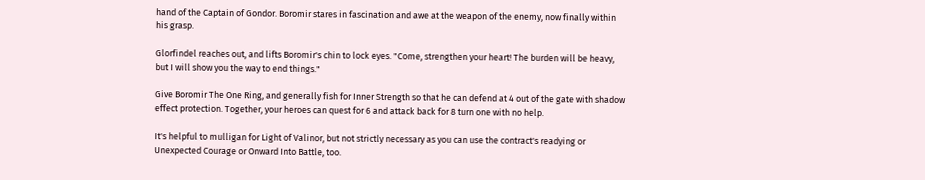hand of the Captain of Gondor. Boromir stares in fascination and awe at the weapon of the enemy, now finally within his grasp.

Glorfindel reaches out, and lifts Boromir's chin to lock eyes. "Come, strengthen your heart! The burden will be heavy, but I will show you the way to end things."

Give Boromir The One Ring, and generally fish for Inner Strength so that he can defend at 4 out of the gate with shadow effect protection. Together, your heroes can quest for 6 and attack back for 8 turn one with no help.

It's helpful to mulligan for Light of Valinor, but not strictly necessary as you can use the contract's readying or Unexpected Courage or Onward Into Battle, too.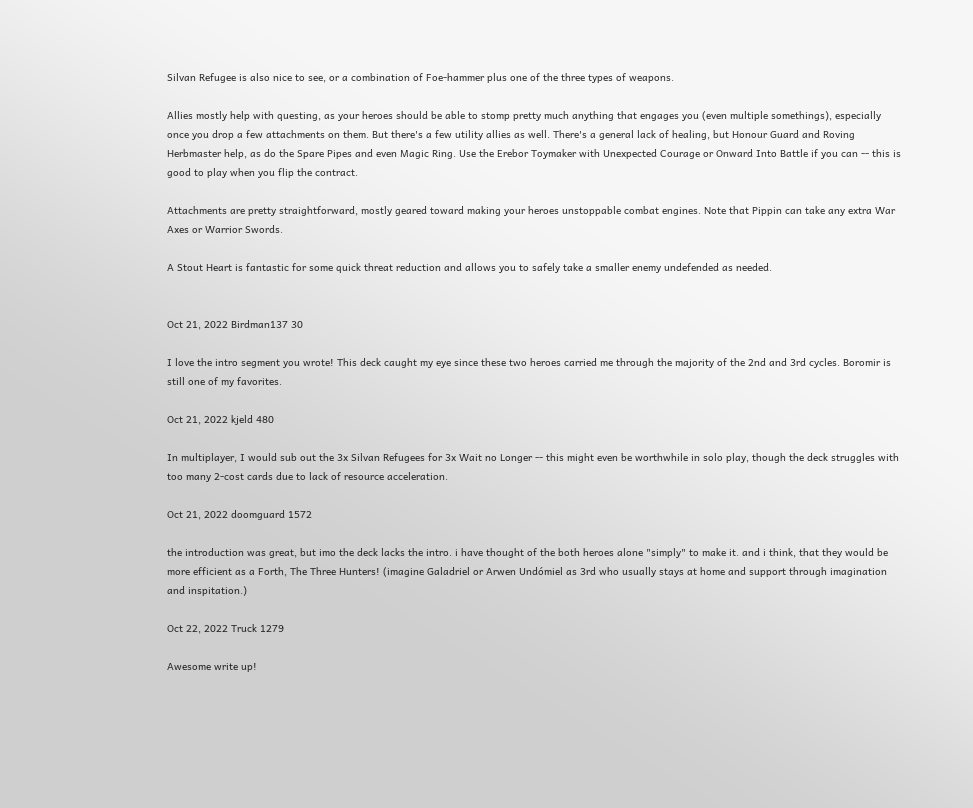Silvan Refugee is also nice to see, or a combination of Foe-hammer plus one of the three types of weapons.

Allies mostly help with questing, as your heroes should be able to stomp pretty much anything that engages you (even multiple somethings), especially once you drop a few attachments on them. But there's a few utility allies as well. There's a general lack of healing, but Honour Guard and Roving Herbmaster help, as do the Spare Pipes and even Magic Ring. Use the Erebor Toymaker with Unexpected Courage or Onward Into Battle if you can -- this is good to play when you flip the contract.

Attachments are pretty straightforward, mostly geared toward making your heroes unstoppable combat engines. Note that Pippin can take any extra War Axes or Warrior Swords.

A Stout Heart is fantastic for some quick threat reduction and allows you to safely take a smaller enemy undefended as needed.


Oct 21, 2022 Birdman137 30

I love the intro segment you wrote! This deck caught my eye since these two heroes carried me through the majority of the 2nd and 3rd cycles. Boromir is still one of my favorites.

Oct 21, 2022 kjeld 480

In multiplayer, I would sub out the 3x Silvan Refugees for 3x Wait no Longer -- this might even be worthwhile in solo play, though the deck struggles with too many 2-cost cards due to lack of resource acceleration.

Oct 21, 2022 doomguard 1572

the introduction was great, but imo the deck lacks the intro. i have thought of the both heroes alone "simply" to make it. and i think, that they would be more efficient as a Forth, The Three Hunters! (imagine Galadriel or Arwen Undómiel as 3rd who usually stays at home and support through imagination and inspitation.)

Oct 22, 2022 Truck 1279

Awesome write up!